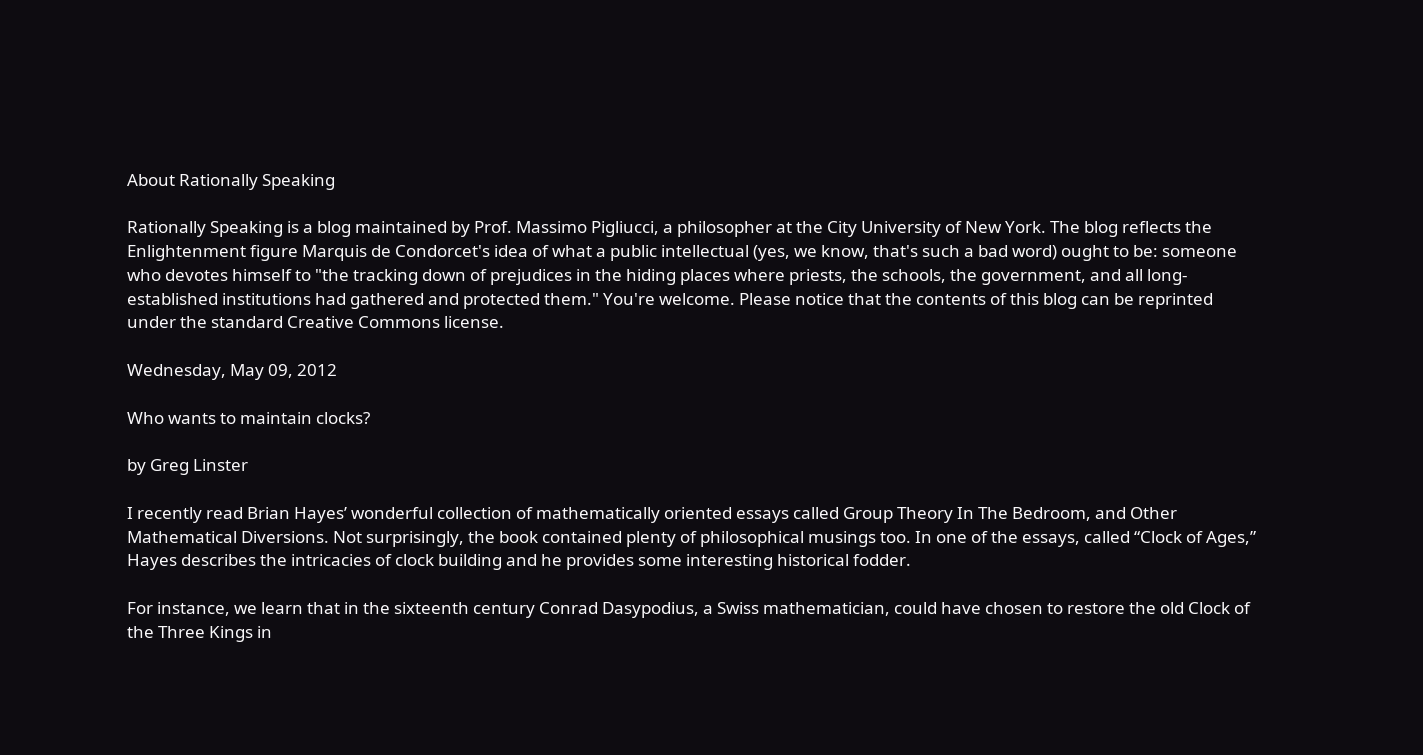About Rationally Speaking

Rationally Speaking is a blog maintained by Prof. Massimo Pigliucci, a philosopher at the City University of New York. The blog reflects the Enlightenment figure Marquis de Condorcet's idea of what a public intellectual (yes, we know, that's such a bad word) ought to be: someone who devotes himself to "the tracking down of prejudices in the hiding places where priests, the schools, the government, and all long-established institutions had gathered and protected them." You're welcome. Please notice that the contents of this blog can be reprinted under the standard Creative Commons license.

Wednesday, May 09, 2012

Who wants to maintain clocks?

by Greg Linster

I recently read Brian Hayes’ wonderful collection of mathematically oriented essays called Group Theory In The Bedroom, and Other Mathematical Diversions. Not surprisingly, the book contained plenty of philosophical musings too. In one of the essays, called “Clock of Ages,” Hayes describes the intricacies of clock building and he provides some interesting historical fodder.

For instance, we learn that in the sixteenth century Conrad Dasypodius, a Swiss mathematician, could have chosen to restore the old Clock of the Three Kings in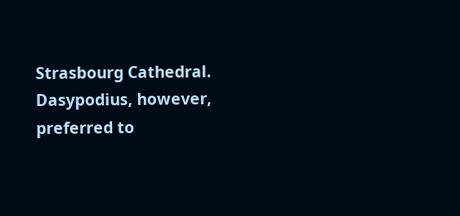Strasbourg Cathedral. Dasypodius, however, preferred to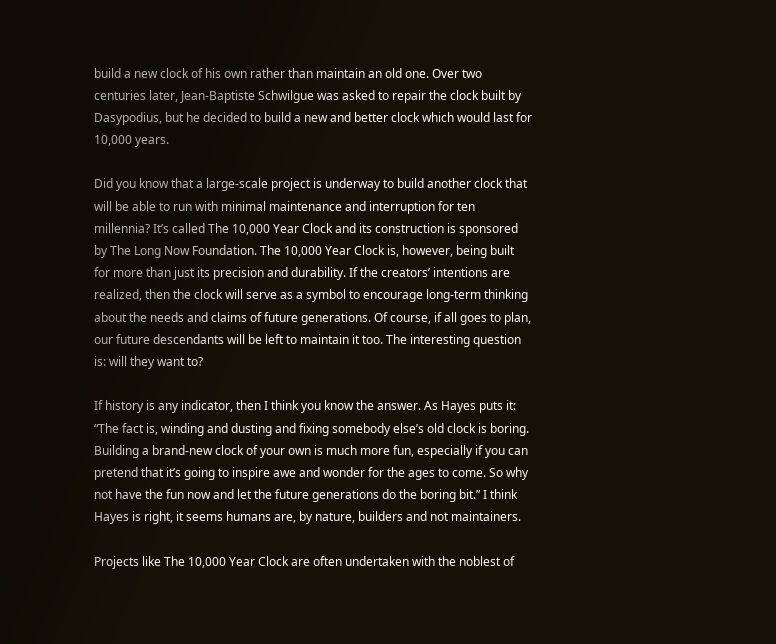build a new clock of his own rather than maintain an old one. Over two centuries later, Jean-Baptiste Schwilgue was asked to repair the clock built by Dasypodius, but he decided to build a new and better clock which would last for 10,000 years.

Did you know that a large-scale project is underway to build another clock that will be able to run with minimal maintenance and interruption for ten millennia? It’s called The 10,000 Year Clock and its construction is sponsored by The Long Now Foundation. The 10,000 Year Clock is, however, being built for more than just its precision and durability. If the creators’ intentions are realized, then the clock will serve as a symbol to encourage long-term thinking about the needs and claims of future generations. Of course, if all goes to plan, our future descendants will be left to maintain it too. The interesting question is: will they want to?

If history is any indicator, then I think you know the answer. As Hayes puts it: “The fact is, winding and dusting and fixing somebody else’s old clock is boring. Building a brand-new clock of your own is much more fun, especially if you can pretend that it’s going to inspire awe and wonder for the ages to come. So why not have the fun now and let the future generations do the boring bit.” I think Hayes is right, it seems humans are, by nature, builders and not maintainers.

Projects like The 10,000 Year Clock are often undertaken with the noblest of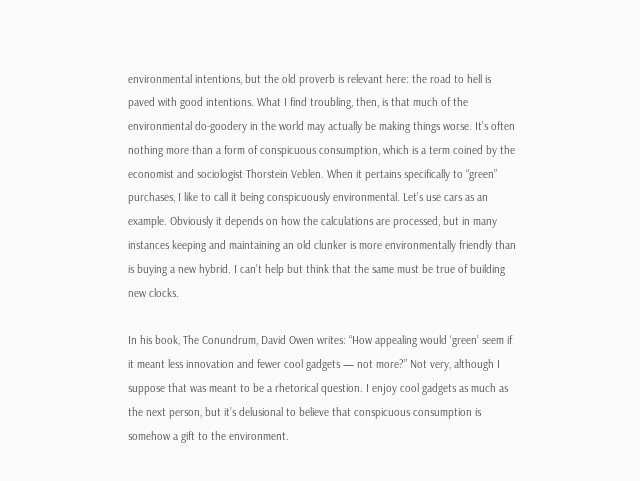environmental intentions, but the old proverb is relevant here: the road to hell is paved with good intentions. What I find troubling, then, is that much of the environmental do-goodery in the world may actually be making things worse. It’s often nothing more than a form of conspicuous consumption, which is a term coined by the economist and sociologist Thorstein Veblen. When it pertains specifically to “green” purchases, I like to call it being conspicuously environmental. Let’s use cars as an example. Obviously it depends on how the calculations are processed, but in many instances keeping and maintaining an old clunker is more environmentally friendly than is buying a new hybrid. I can’t help but think that the same must be true of building new clocks.

In his book, The Conundrum, David Owen writes: “How appealing would ‘green’ seem if it meant less innovation and fewer cool gadgets — not more?” Not very, although I suppose that was meant to be a rhetorical question. I enjoy cool gadgets as much as the next person, but it’s delusional to believe that conspicuous consumption is somehow a gift to the environment.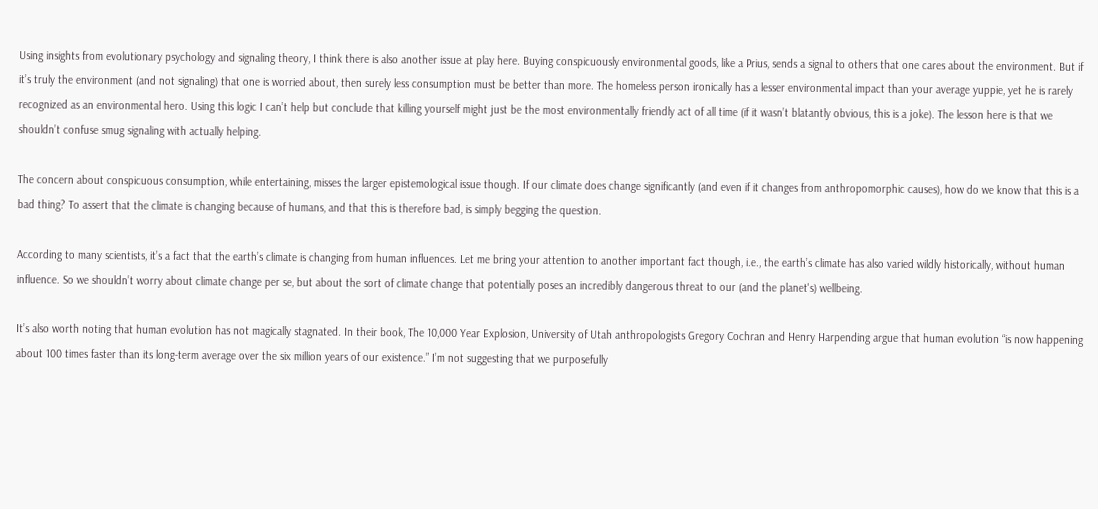Using insights from evolutionary psychology and signaling theory, I think there is also another issue at play here. Buying conspicuously environmental goods, like a Prius, sends a signal to others that one cares about the environment. But if it’s truly the environment (and not signaling) that one is worried about, then surely less consumption must be better than more. The homeless person ironically has a lesser environmental impact than your average yuppie, yet he is rarely recognized as an environmental hero. Using this logic I can’t help but conclude that killing yourself might just be the most environmentally friendly act of all time (if it wasn’t blatantly obvious, this is a joke). The lesson here is that we shouldn’t confuse smug signaling with actually helping.

The concern about conspicuous consumption, while entertaining, misses the larger epistemological issue though. If our climate does change significantly (and even if it changes from anthropomorphic causes), how do we know that this is a bad thing? To assert that the climate is changing because of humans, and that this is therefore bad, is simply begging the question.

According to many scientists, it’s a fact that the earth’s climate is changing from human influences. Let me bring your attention to another important fact though, i.e., the earth’s climate has also varied wildly historically, without human influence. So we shouldn’t worry about climate change per se, but about the sort of climate change that potentially poses an incredibly dangerous threat to our (and the planet's) wellbeing.

It’s also worth noting that human evolution has not magically stagnated. In their book, The 10,000 Year Explosion, University of Utah anthropologists Gregory Cochran and Henry Harpending argue that human evolution “is now happening about 100 times faster than its long-term average over the six million years of our existence.” I’m not suggesting that we purposefully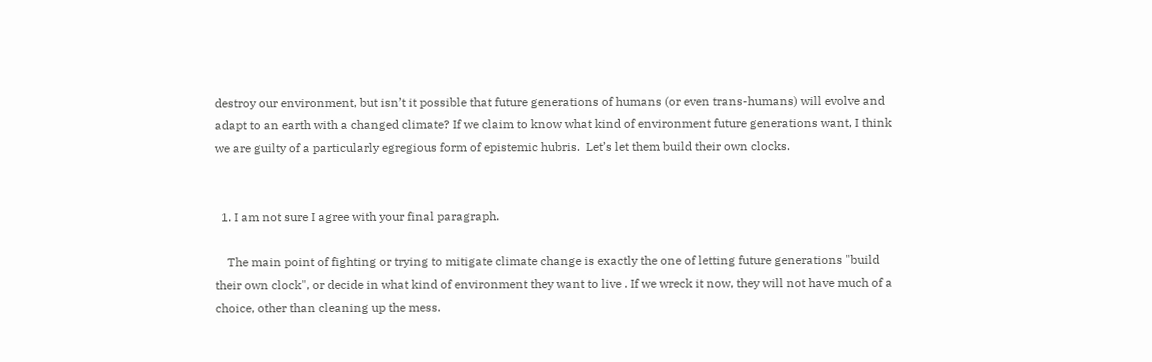destroy our environment, but isn’t it possible that future generations of humans (or even trans-humans) will evolve and adapt to an earth with a changed climate? If we claim to know what kind of environment future generations want, I think we are guilty of a particularly egregious form of epistemic hubris.  Let’s let them build their own clocks.


  1. I am not sure I agree with your final paragraph.

    The main point of fighting or trying to mitigate climate change is exactly the one of letting future generations "build their own clock", or decide in what kind of environment they want to live . If we wreck it now, they will not have much of a choice, other than cleaning up the mess.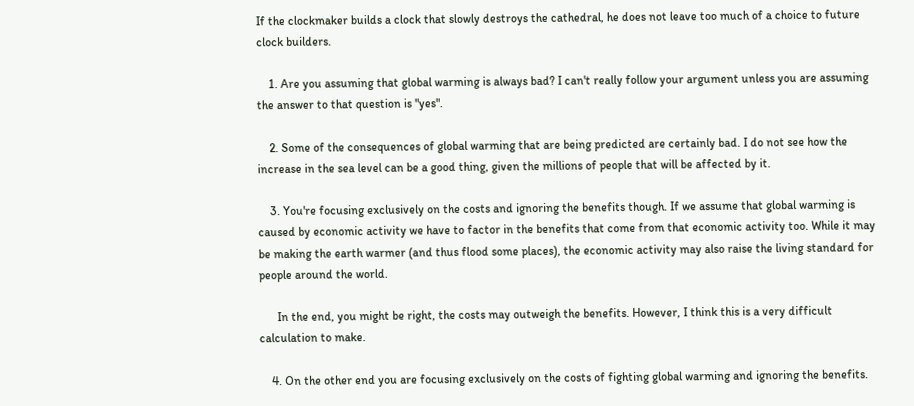If the clockmaker builds a clock that slowly destroys the cathedral, he does not leave too much of a choice to future clock builders.

    1. Are you assuming that global warming is always bad? I can't really follow your argument unless you are assuming the answer to that question is "yes".

    2. Some of the consequences of global warming that are being predicted are certainly bad. I do not see how the increase in the sea level can be a good thing, given the millions of people that will be affected by it.

    3. You're focusing exclusively on the costs and ignoring the benefits though. If we assume that global warming is caused by economic activity we have to factor in the benefits that come from that economic activity too. While it may be making the earth warmer (and thus flood some places), the economic activity may also raise the living standard for people around the world.

      In the end, you might be right, the costs may outweigh the benefits. However, I think this is a very difficult calculation to make.

    4. On the other end you are focusing exclusively on the costs of fighting global warming and ignoring the benefits.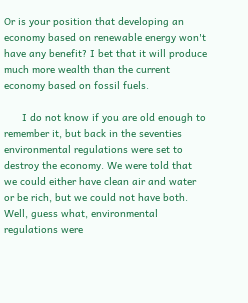Or is your position that developing an economy based on renewable energy won't have any benefit? I bet that it will produce much more wealth than the current economy based on fossil fuels.

      I do not know if you are old enough to remember it, but back in the seventies environmental regulations were set to destroy the economy. We were told that we could either have clean air and water or be rich, but we could not have both. Well, guess what, environmental regulations were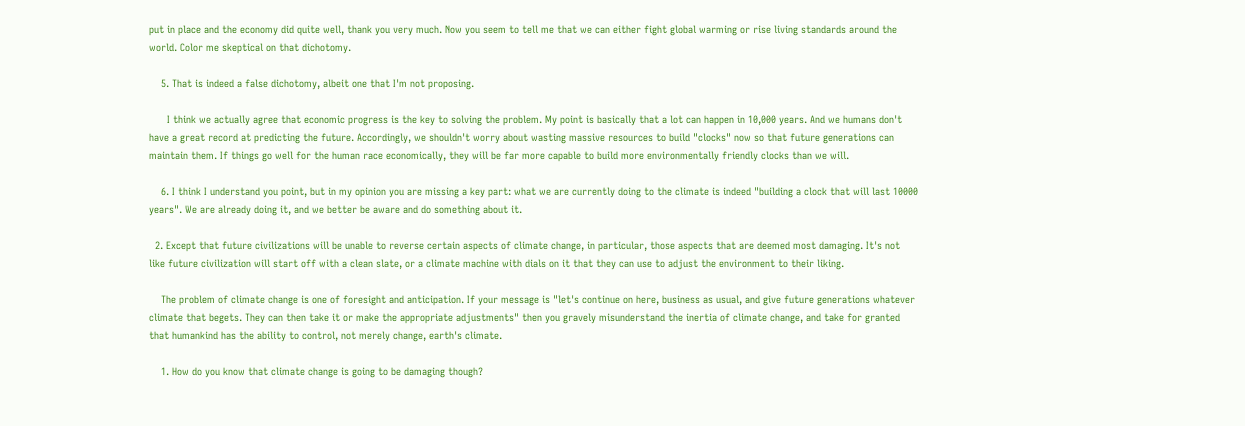put in place and the economy did quite well, thank you very much. Now you seem to tell me that we can either fight global warming or rise living standards around the world. Color me skeptical on that dichotomy.

    5. That is indeed a false dichotomy, albeit one that I'm not proposing.

      I think we actually agree that economic progress is the key to solving the problem. My point is basically that a lot can happen in 10,000 years. And we humans don't have a great record at predicting the future. Accordingly, we shouldn't worry about wasting massive resources to build "clocks" now so that future generations can maintain them. If things go well for the human race economically, they will be far more capable to build more environmentally friendly clocks than we will.

    6. I think I understand you point, but in my opinion you are missing a key part: what we are currently doing to the climate is indeed "building a clock that will last 10000 years". We are already doing it, and we better be aware and do something about it.

  2. Except that future civilizations will be unable to reverse certain aspects of climate change, in particular, those aspects that are deemed most damaging. It's not like future civilization will start off with a clean slate, or a climate machine with dials on it that they can use to adjust the environment to their liking.

    The problem of climate change is one of foresight and anticipation. If your message is "let's continue on here, business as usual, and give future generations whatever climate that begets. They can then take it or make the appropriate adjustments" then you gravely misunderstand the inertia of climate change, and take for granted that humankind has the ability to control, not merely change, earth's climate.

    1. How do you know that climate change is going to be damaging though?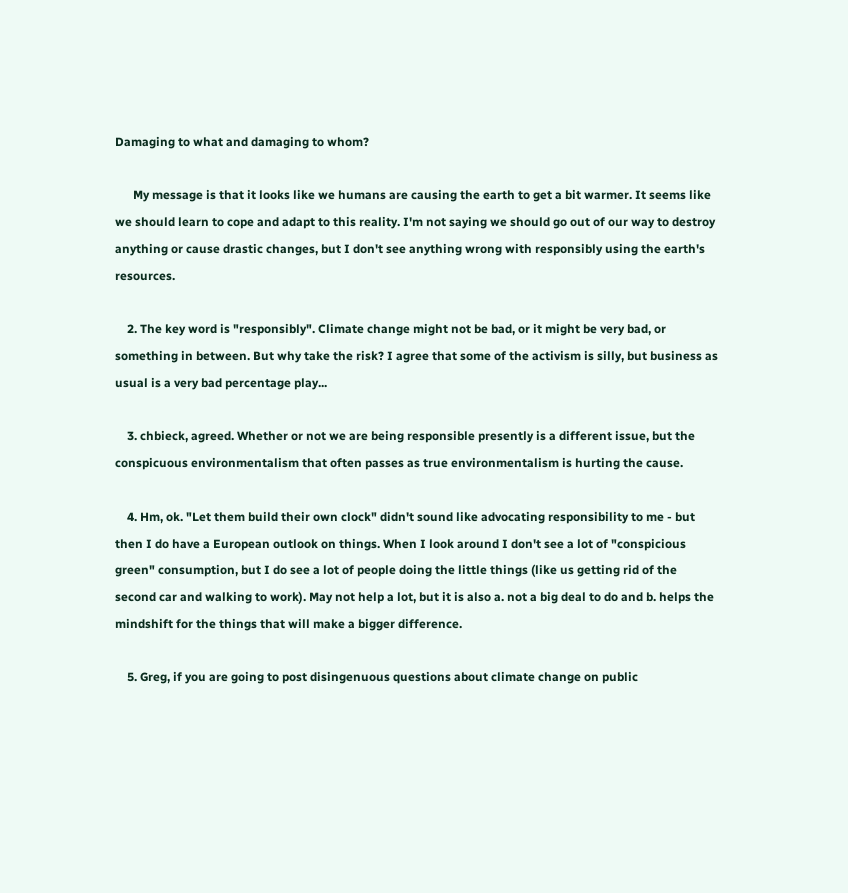Damaging to what and damaging to whom?

      My message is that it looks like we humans are causing the earth to get a bit warmer. It seems like we should learn to cope and adapt to this reality. I'm not saying we should go out of our way to destroy anything or cause drastic changes, but I don't see anything wrong with responsibly using the earth's resources.

    2. The key word is "responsibly". Climate change might not be bad, or it might be very bad, or something in between. But why take the risk? I agree that some of the activism is silly, but business as usual is a very bad percentage play...

    3. chbieck, agreed. Whether or not we are being responsible presently is a different issue, but the conspicuous environmentalism that often passes as true environmentalism is hurting the cause.

    4. Hm, ok. "Let them build their own clock" didn't sound like advocating responsibility to me - but then I do have a European outlook on things. When I look around I don't see a lot of "conspicious green" consumption, but I do see a lot of people doing the little things (like us getting rid of the second car and walking to work). May not help a lot, but it is also a. not a big deal to do and b. helps the mindshift for the things that will make a bigger difference.

    5. Greg, if you are going to post disingenuous questions about climate change on public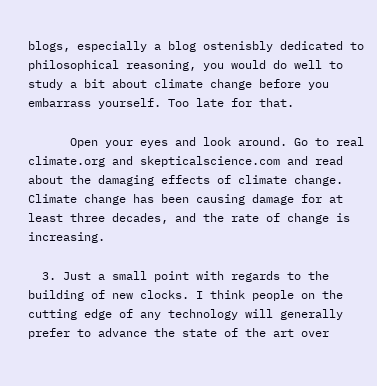blogs, especially a blog ostenisbly dedicated to philosophical reasoning, you would do well to study a bit about climate change before you embarrass yourself. Too late for that.

      Open your eyes and look around. Go to real climate.org and skepticalscience.com and read about the damaging effects of climate change. Climate change has been causing damage for at least three decades, and the rate of change is increasing.

  3. Just a small point with regards to the building of new clocks. I think people on the cutting edge of any technology will generally prefer to advance the state of the art over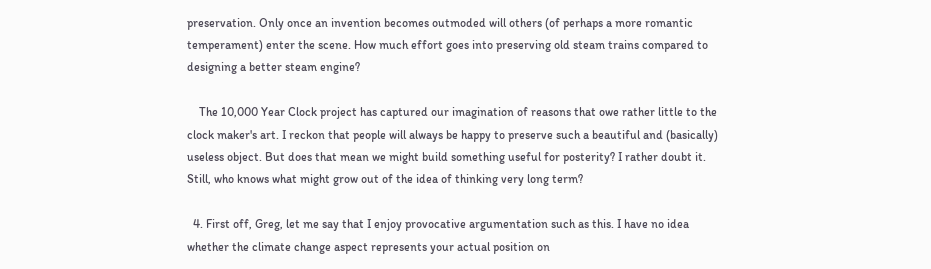preservation. Only once an invention becomes outmoded will others (of perhaps a more romantic temperament) enter the scene. How much effort goes into preserving old steam trains compared to designing a better steam engine?

    The 10,000 Year Clock project has captured our imagination of reasons that owe rather little to the clock maker's art. I reckon that people will always be happy to preserve such a beautiful and (basically) useless object. But does that mean we might build something useful for posterity? I rather doubt it. Still, who knows what might grow out of the idea of thinking very long term?

  4. First off, Greg, let me say that I enjoy provocative argumentation such as this. I have no idea whether the climate change aspect represents your actual position on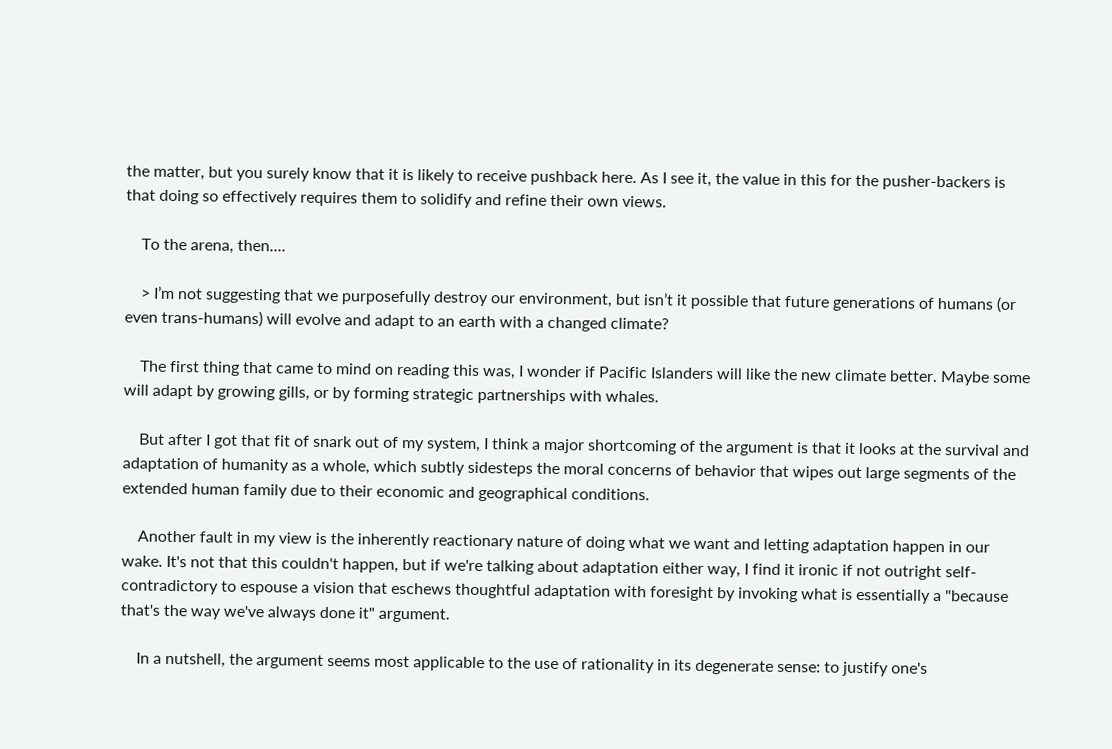the matter, but you surely know that it is likely to receive pushback here. As I see it, the value in this for the pusher-backers is that doing so effectively requires them to solidify and refine their own views.

    To the arena, then....

    > I’m not suggesting that we purposefully destroy our environment, but isn’t it possible that future generations of humans (or even trans-humans) will evolve and adapt to an earth with a changed climate?

    The first thing that came to mind on reading this was, I wonder if Pacific Islanders will like the new climate better. Maybe some will adapt by growing gills, or by forming strategic partnerships with whales.

    But after I got that fit of snark out of my system, I think a major shortcoming of the argument is that it looks at the survival and adaptation of humanity as a whole, which subtly sidesteps the moral concerns of behavior that wipes out large segments of the extended human family due to their economic and geographical conditions.

    Another fault in my view is the inherently reactionary nature of doing what we want and letting adaptation happen in our wake. It's not that this couldn't happen, but if we're talking about adaptation either way, I find it ironic if not outright self-contradictory to espouse a vision that eschews thoughtful adaptation with foresight by invoking what is essentially a "because that's the way we've always done it" argument.

    In a nutshell, the argument seems most applicable to the use of rationality in its degenerate sense: to justify one's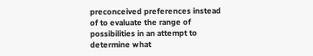preconceived preferences instead of to evaluate the range of possibilities in an attempt to determine what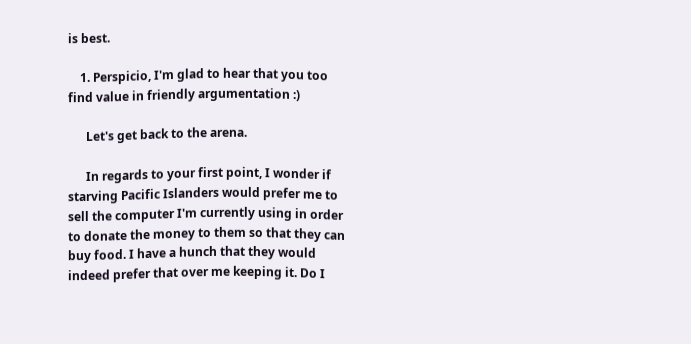is best.

    1. Perspicio, I'm glad to hear that you too find value in friendly argumentation :)

      Let's get back to the arena.

      In regards to your first point, I wonder if starving Pacific Islanders would prefer me to sell the computer I'm currently using in order to donate the money to them so that they can buy food. I have a hunch that they would indeed prefer that over me keeping it. Do I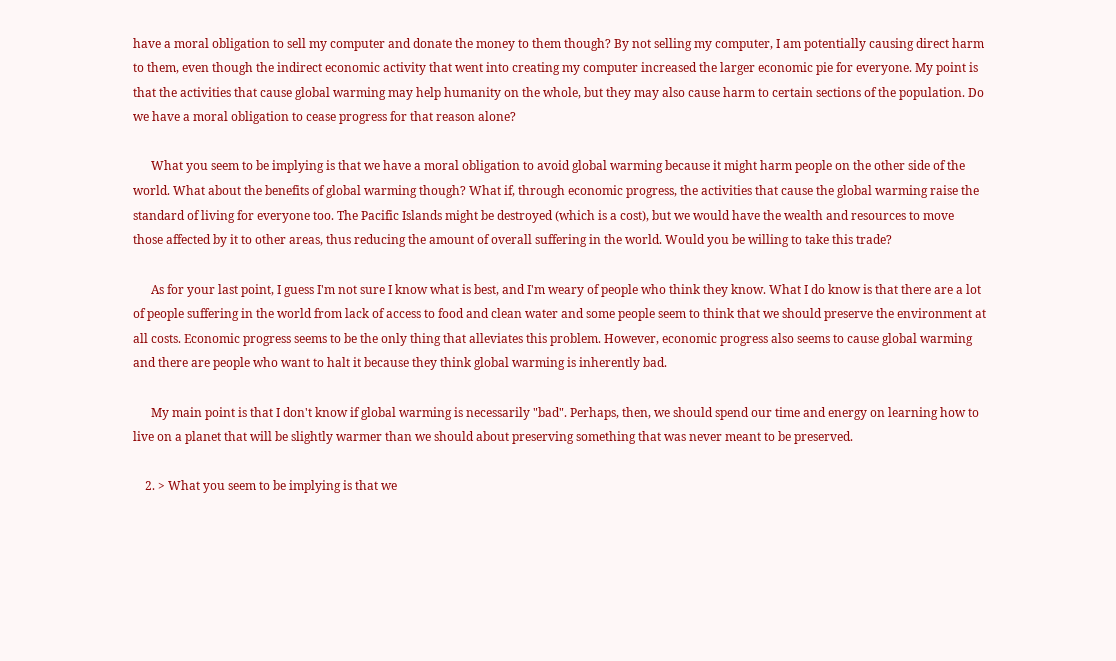have a moral obligation to sell my computer and donate the money to them though? By not selling my computer, I am potentially causing direct harm to them, even though the indirect economic activity that went into creating my computer increased the larger economic pie for everyone. My point is that the activities that cause global warming may help humanity on the whole, but they may also cause harm to certain sections of the population. Do we have a moral obligation to cease progress for that reason alone?

      What you seem to be implying is that we have a moral obligation to avoid global warming because it might harm people on the other side of the world. What about the benefits of global warming though? What if, through economic progress, the activities that cause the global warming raise the standard of living for everyone too. The Pacific Islands might be destroyed (which is a cost), but we would have the wealth and resources to move those affected by it to other areas, thus reducing the amount of overall suffering in the world. Would you be willing to take this trade?

      As for your last point, I guess I'm not sure I know what is best, and I'm weary of people who think they know. What I do know is that there are a lot of people suffering in the world from lack of access to food and clean water and some people seem to think that we should preserve the environment at all costs. Economic progress seems to be the only thing that alleviates this problem. However, economic progress also seems to cause global warming and there are people who want to halt it because they think global warming is inherently bad.

      My main point is that I don't know if global warming is necessarily "bad". Perhaps, then, we should spend our time and energy on learning how to live on a planet that will be slightly warmer than we should about preserving something that was never meant to be preserved.

    2. > What you seem to be implying is that we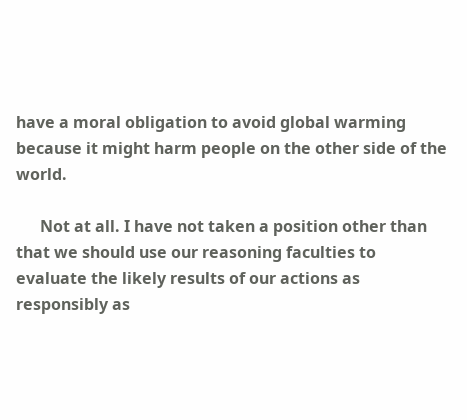have a moral obligation to avoid global warming because it might harm people on the other side of the world.

      Not at all. I have not taken a position other than that we should use our reasoning faculties to evaluate the likely results of our actions as responsibly as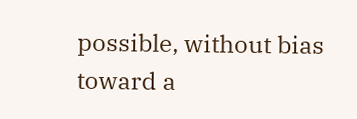possible, without bias toward a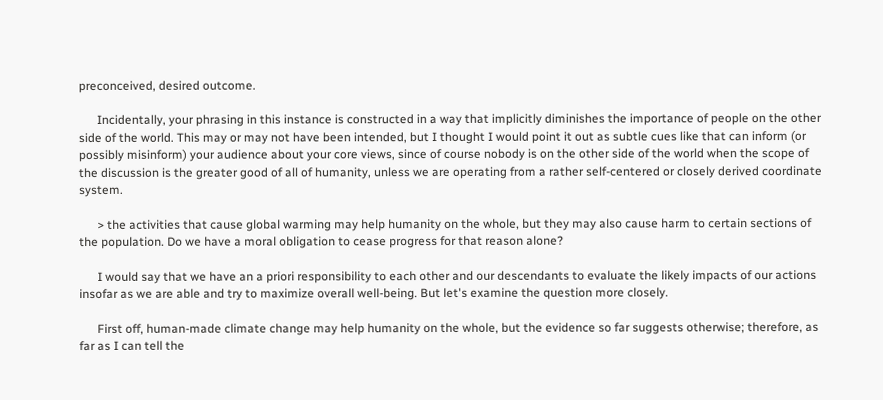preconceived, desired outcome.

      Incidentally, your phrasing in this instance is constructed in a way that implicitly diminishes the importance of people on the other side of the world. This may or may not have been intended, but I thought I would point it out as subtle cues like that can inform (or possibly misinform) your audience about your core views, since of course nobody is on the other side of the world when the scope of the discussion is the greater good of all of humanity, unless we are operating from a rather self-centered or closely derived coordinate system.

      > the activities that cause global warming may help humanity on the whole, but they may also cause harm to certain sections of the population. Do we have a moral obligation to cease progress for that reason alone?

      I would say that we have an a priori responsibility to each other and our descendants to evaluate the likely impacts of our actions insofar as we are able and try to maximize overall well-being. But let's examine the question more closely.

      First off, human-made climate change may help humanity on the whole, but the evidence so far suggests otherwise; therefore, as far as I can tell the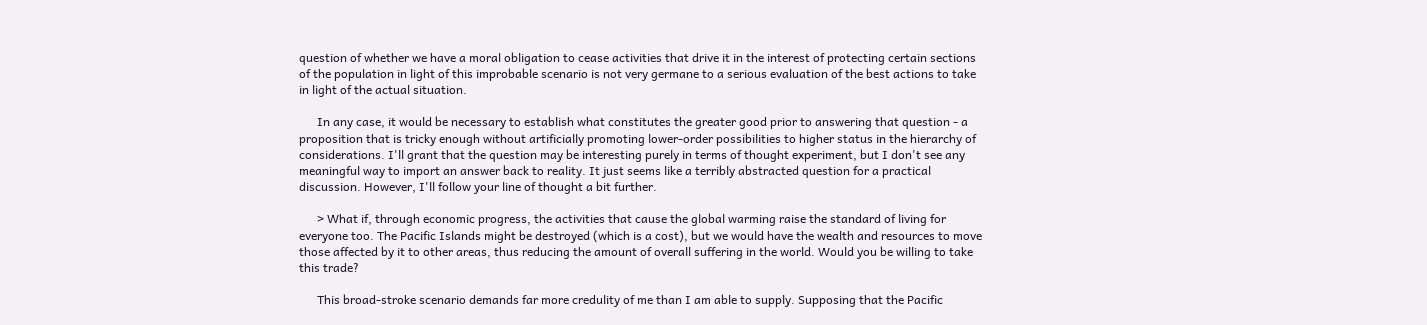question of whether we have a moral obligation to cease activities that drive it in the interest of protecting certain sections of the population in light of this improbable scenario is not very germane to a serious evaluation of the best actions to take in light of the actual situation.

      In any case, it would be necessary to establish what constitutes the greater good prior to answering that question - a proposition that is tricky enough without artificially promoting lower-order possibilities to higher status in the hierarchy of considerations. I'll grant that the question may be interesting purely in terms of thought experiment, but I don't see any meaningful way to import an answer back to reality. It just seems like a terribly abstracted question for a practical discussion. However, I'll follow your line of thought a bit further.

      > What if, through economic progress, the activities that cause the global warming raise the standard of living for everyone too. The Pacific Islands might be destroyed (which is a cost), but we would have the wealth and resources to move those affected by it to other areas, thus reducing the amount of overall suffering in the world. Would you be willing to take this trade?

      This broad-stroke scenario demands far more credulity of me than I am able to supply. Supposing that the Pacific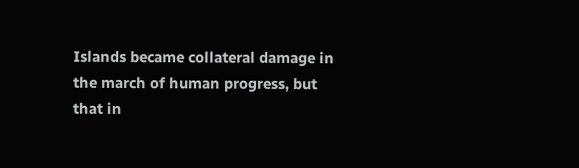Islands became collateral damage in the march of human progress, but that in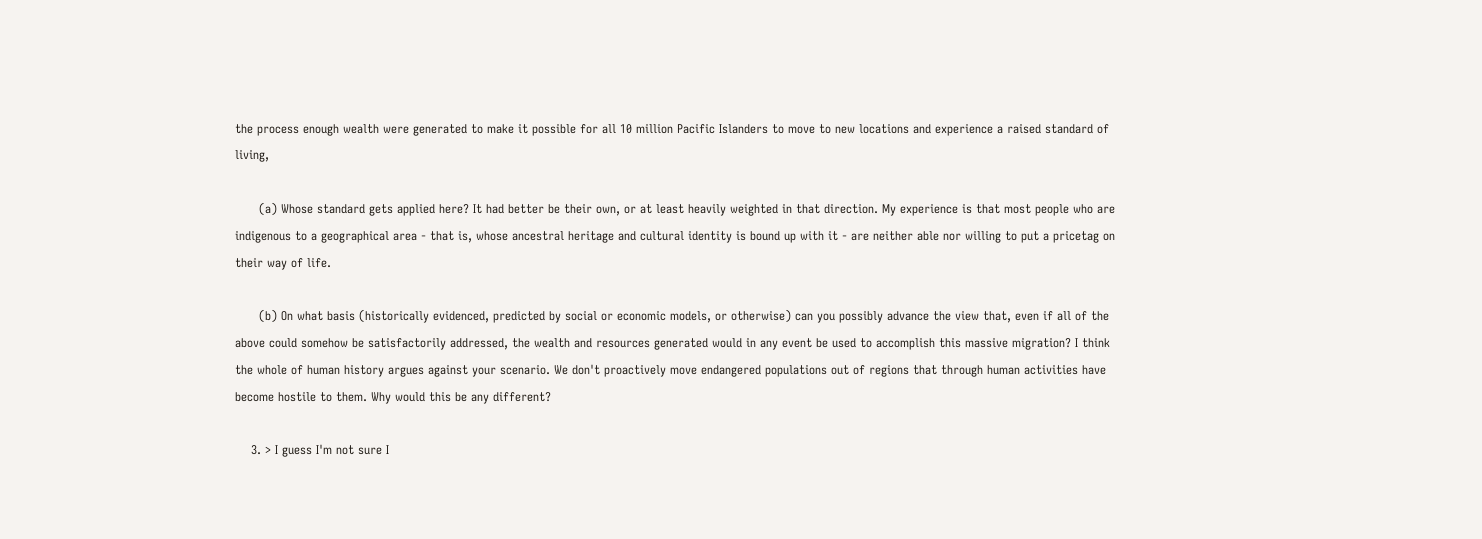the process enough wealth were generated to make it possible for all 10 million Pacific Islanders to move to new locations and experience a raised standard of living,

      (a) Whose standard gets applied here? It had better be their own, or at least heavily weighted in that direction. My experience is that most people who are indigenous to a geographical area - that is, whose ancestral heritage and cultural identity is bound up with it - are neither able nor willing to put a pricetag on their way of life.

      (b) On what basis (historically evidenced, predicted by social or economic models, or otherwise) can you possibly advance the view that, even if all of the above could somehow be satisfactorily addressed, the wealth and resources generated would in any event be used to accomplish this massive migration? I think the whole of human history argues against your scenario. We don't proactively move endangered populations out of regions that through human activities have become hostile to them. Why would this be any different?

    3. > I guess I'm not sure I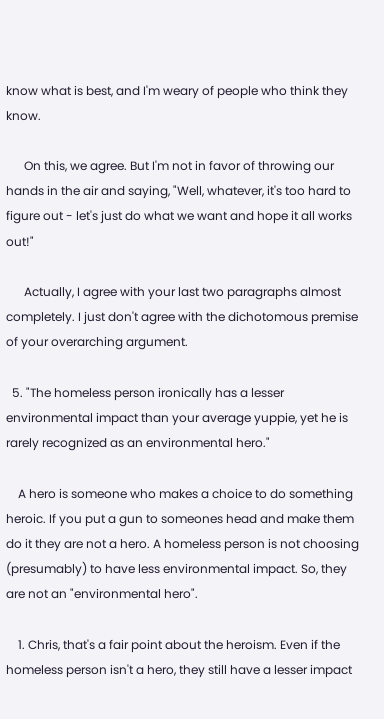know what is best, and I'm weary of people who think they know.

      On this, we agree. But I'm not in favor of throwing our hands in the air and saying, "Well, whatever, it's too hard to figure out - let's just do what we want and hope it all works out!"

      Actually, I agree with your last two paragraphs almost completely. I just don't agree with the dichotomous premise of your overarching argument.

  5. "The homeless person ironically has a lesser environmental impact than your average yuppie, yet he is rarely recognized as an environmental hero."

    A hero is someone who makes a choice to do something heroic. If you put a gun to someones head and make them do it they are not a hero. A homeless person is not choosing (presumably) to have less environmental impact. So, they are not an "environmental hero".

    1. Chris, that's a fair point about the heroism. Even if the homeless person isn't a hero, they still have a lesser impact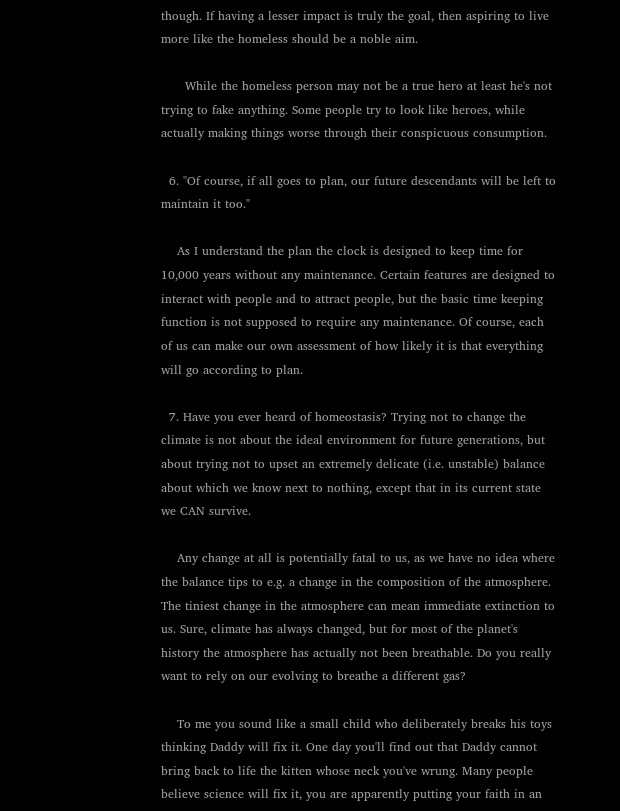though. If having a lesser impact is truly the goal, then aspiring to live more like the homeless should be a noble aim.

      While the homeless person may not be a true hero at least he's not trying to fake anything. Some people try to look like heroes, while actually making things worse through their conspicuous consumption.

  6. "Of course, if all goes to plan, our future descendants will be left to maintain it too."

    As I understand the plan the clock is designed to keep time for 10,000 years without any maintenance. Certain features are designed to interact with people and to attract people, but the basic time keeping function is not supposed to require any maintenance. Of course, each of us can make our own assessment of how likely it is that everything will go according to plan.

  7. Have you ever heard of homeostasis? Trying not to change the climate is not about the ideal environment for future generations, but about trying not to upset an extremely delicate (i.e. unstable) balance about which we know next to nothing, except that in its current state we CAN survive.

    Any change at all is potentially fatal to us, as we have no idea where the balance tips to e.g. a change in the composition of the atmosphere. The tiniest change in the atmosphere can mean immediate extinction to us. Sure, climate has always changed, but for most of the planet's history the atmosphere has actually not been breathable. Do you really want to rely on our evolving to breathe a different gas?

    To me you sound like a small child who deliberately breaks his toys thinking Daddy will fix it. One day you'll find out that Daddy cannot bring back to life the kitten whose neck you've wrung. Many people believe science will fix it, you are apparently putting your faith in an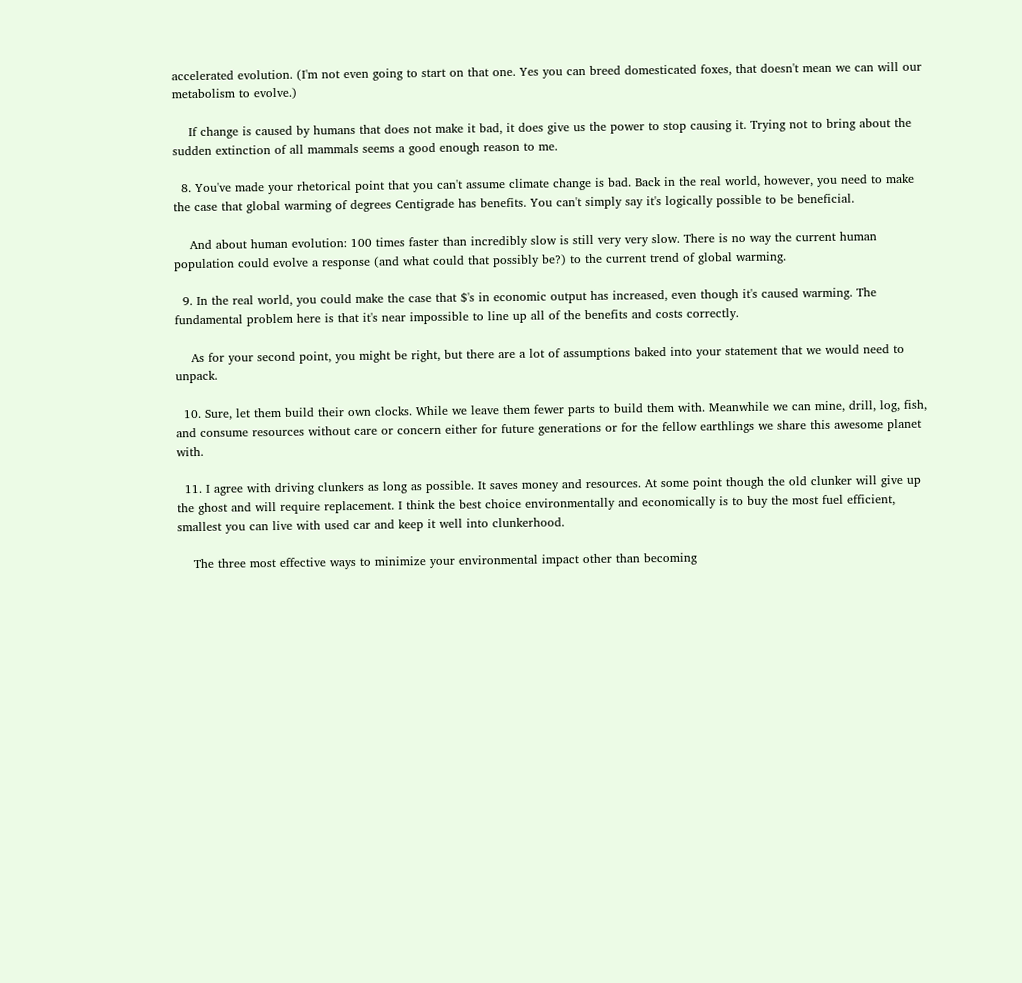accelerated evolution. (I'm not even going to start on that one. Yes you can breed domesticated foxes, that doesn't mean we can will our metabolism to evolve.)

    If change is caused by humans that does not make it bad, it does give us the power to stop causing it. Trying not to bring about the sudden extinction of all mammals seems a good enough reason to me.

  8. You've made your rhetorical point that you can't assume climate change is bad. Back in the real world, however, you need to make the case that global warming of degrees Centigrade has benefits. You can't simply say it's logically possible to be beneficial.

    And about human evolution: 100 times faster than incredibly slow is still very very slow. There is no way the current human population could evolve a response (and what could that possibly be?) to the current trend of global warming.

  9. In the real world, you could make the case that $'s in economic output has increased, even though it's caused warming. The fundamental problem here is that it's near impossible to line up all of the benefits and costs correctly.

    As for your second point, you might be right, but there are a lot of assumptions baked into your statement that we would need to unpack.

  10. Sure, let them build their own clocks. While we leave them fewer parts to build them with. Meanwhile we can mine, drill, log, fish, and consume resources without care or concern either for future generations or for the fellow earthlings we share this awesome planet with.

  11. I agree with driving clunkers as long as possible. It saves money and resources. At some point though the old clunker will give up the ghost and will require replacement. I think the best choice environmentally and economically is to buy the most fuel efficient, smallest you can live with used car and keep it well into clunkerhood.

    The three most effective ways to minimize your environmental impact other than becoming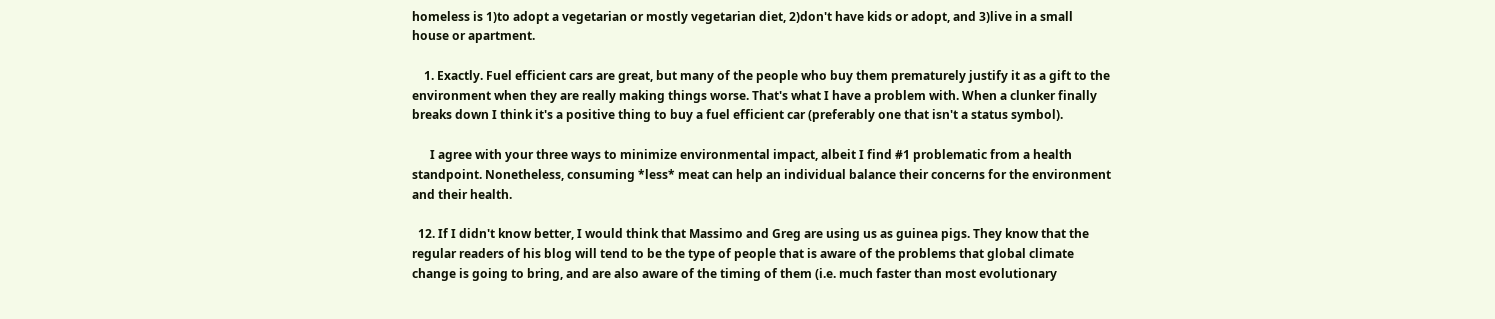homeless is 1)to adopt a vegetarian or mostly vegetarian diet, 2)don't have kids or adopt, and 3)live in a small house or apartment.

    1. Exactly. Fuel efficient cars are great, but many of the people who buy them prematurely justify it as a gift to the environment when they are really making things worse. That's what I have a problem with. When a clunker finally breaks down I think it's a positive thing to buy a fuel efficient car (preferably one that isn't a status symbol).

      I agree with your three ways to minimize environmental impact, albeit I find #1 problematic from a health standpoint. Nonetheless, consuming *less* meat can help an individual balance their concerns for the environment and their health.

  12. If I didn't know better, I would think that Massimo and Greg are using us as guinea pigs. They know that the regular readers of his blog will tend to be the type of people that is aware of the problems that global climate change is going to bring, and are also aware of the timing of them (i.e. much faster than most evolutionary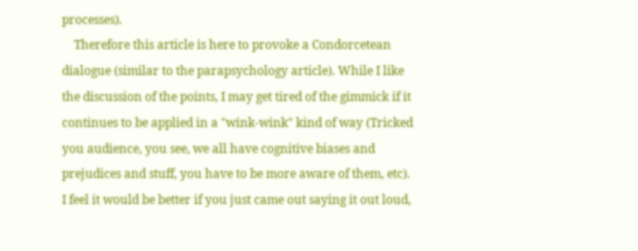processes).
    Therefore this article is here to provoke a Condorcetean dialogue (similar to the parapsychology article). While I like the discussion of the points, I may get tired of the gimmick if it continues to be applied in a "wink-wink" kind of way (Tricked you audience, you see, we all have cognitive biases and prejudices and stuff, you have to be more aware of them, etc). I feel it would be better if you just came out saying it out loud,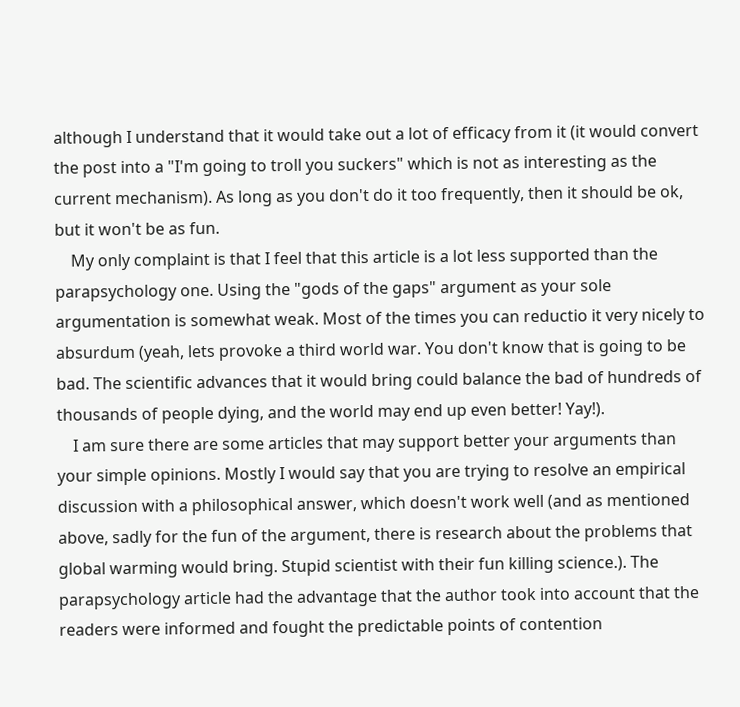although I understand that it would take out a lot of efficacy from it (it would convert the post into a "I'm going to troll you suckers" which is not as interesting as the current mechanism). As long as you don't do it too frequently, then it should be ok, but it won't be as fun.
    My only complaint is that I feel that this article is a lot less supported than the parapsychology one. Using the "gods of the gaps" argument as your sole argumentation is somewhat weak. Most of the times you can reductio it very nicely to absurdum (yeah, lets provoke a third world war. You don't know that is going to be bad. The scientific advances that it would bring could balance the bad of hundreds of thousands of people dying, and the world may end up even better! Yay!).
    I am sure there are some articles that may support better your arguments than your simple opinions. Mostly I would say that you are trying to resolve an empirical discussion with a philosophical answer, which doesn't work well (and as mentioned above, sadly for the fun of the argument, there is research about the problems that global warming would bring. Stupid scientist with their fun killing science.). The parapsychology article had the advantage that the author took into account that the readers were informed and fought the predictable points of contention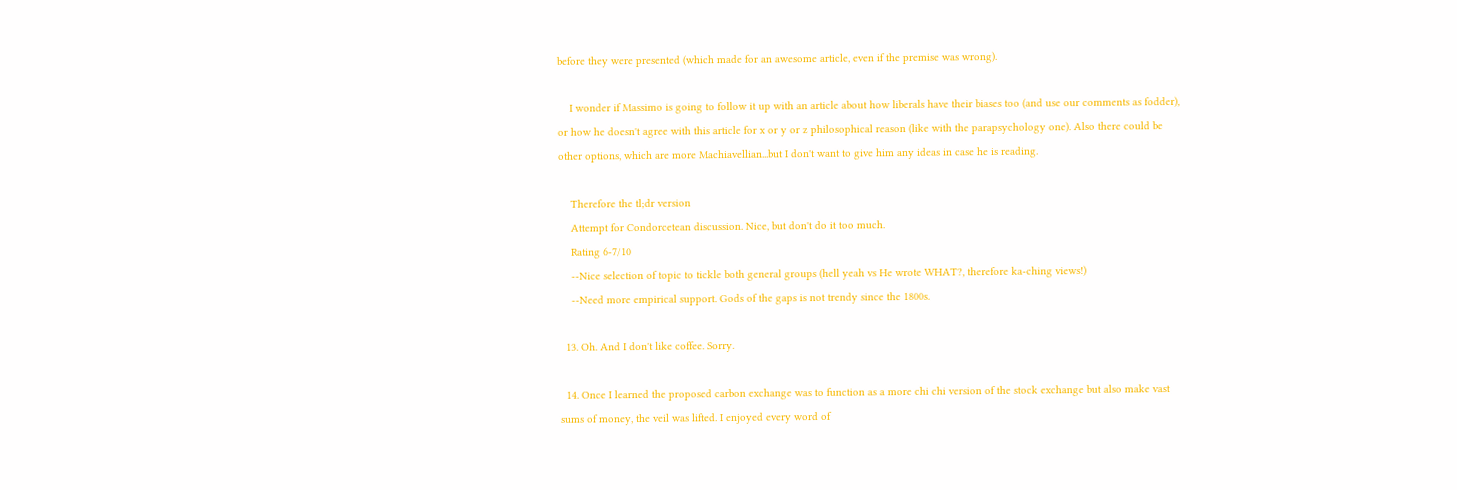before they were presented (which made for an awesome article, even if the premise was wrong).

    I wonder if Massimo is going to follow it up with an article about how liberals have their biases too (and use our comments as fodder), or how he doesn't agree with this article for x or y or z philosophical reason (like with the parapsychology one). Also there could be other options, which are more Machiavellian...but I don't want to give him any ideas in case he is reading.

    Therefore the tl;dr version
    Attempt for Condorcetean discussion. Nice, but don't do it too much.
    Rating 6-7/10
    --Nice selection of topic to tickle both general groups (hell yeah vs He wrote WHAT?, therefore ka-ching views!)
    --Need more empirical support. Gods of the gaps is not trendy since the 1800s.

  13. Oh. And I don't like coffee. Sorry.

  14. Once I learned the proposed carbon exchange was to function as a more chi chi version of the stock exchange but also make vast sums of money, the veil was lifted. I enjoyed every word of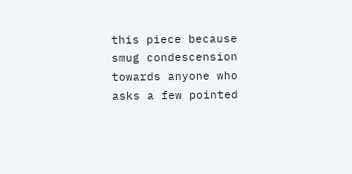this piece because smug condescension towards anyone who asks a few pointed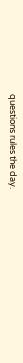questions rules the day.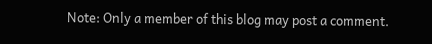Note: Only a member of this blog may post a comment.